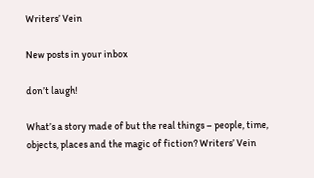Writers’ Vein

New posts in your inbox

don’t laugh!

What’s a story made of but the real things – people, time, objects, places and the magic of fiction? Writers’ Vein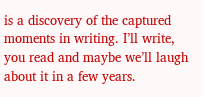is a discovery of the captured moments in writing. I’ll write, you read and maybe we’ll laugh about it in a few years.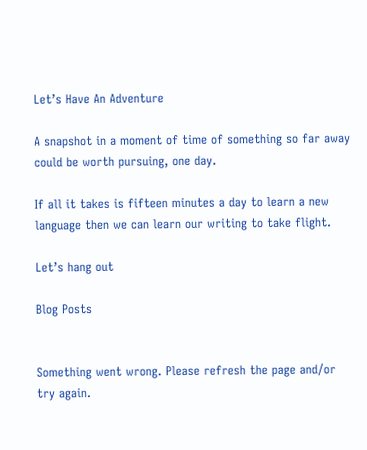Let’s Have An Adventure

A snapshot in a moment of time of something so far away could be worth pursuing, one day.

If all it takes is fifteen minutes a day to learn a new language then we can learn our writing to take flight.

Let’s hang out

Blog Posts


Something went wrong. Please refresh the page and/or try again.